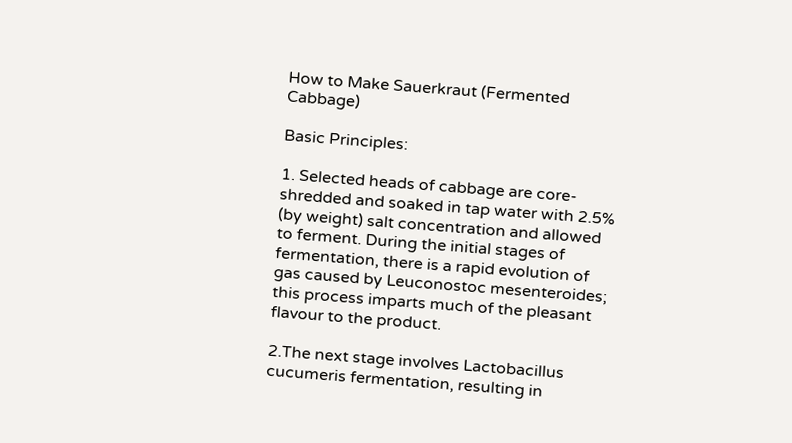How to Make Sauerkraut (Fermented Cabbage)

Basic Principles:

1. Selected heads of cabbage are core-shredded and soaked in tap water with 2.5% (by weight) salt concentration and allowed to ferment. During the initial stages of fermentation, there is a rapid evolution of gas caused by Leuconostoc mesenteroides; this process imparts much of the pleasant flavour to the product.

2.The next stage involves Lactobacillus cucumeris fermentation, resulting in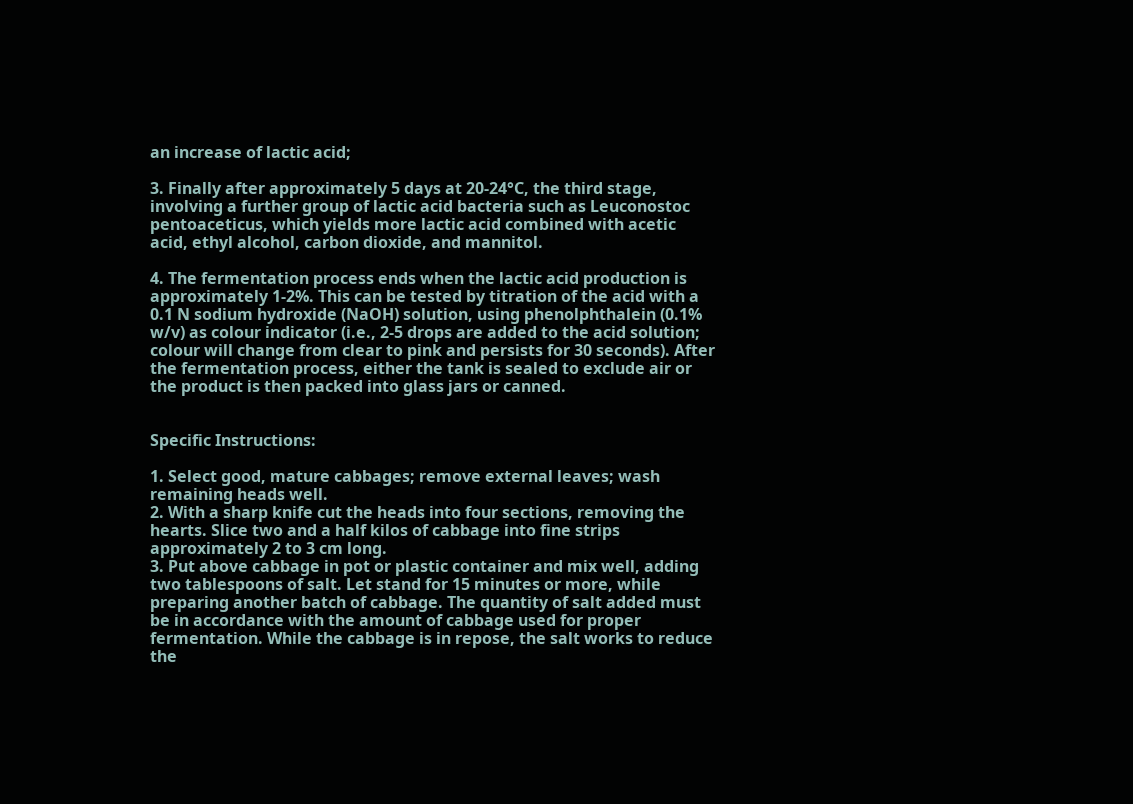an increase of lactic acid;

3. Finally after approximately 5 days at 20-24°C, the third stage, involving a further group of lactic acid bacteria such as Leuconostoc pentoaceticus, which yields more lactic acid combined with acetic acid, ethyl alcohol, carbon dioxide, and mannitol.

4. The fermentation process ends when the lactic acid production is approximately 1-2%. This can be tested by titration of the acid with a 0.1 N sodium hydroxide (NaOH) solution, using phenolphthalein (0.1% w/v) as colour indicator (i.e., 2-5 drops are added to the acid solution; colour will change from clear to pink and persists for 30 seconds). After the fermentation process, either the tank is sealed to exclude air or the product is then packed into glass jars or canned.


Specific Instructions:

1. Select good, mature cabbages; remove external leaves; wash remaining heads well.
2. With a sharp knife cut the heads into four sections, removing the hearts. Slice two and a half kilos of cabbage into fine strips approximately 2 to 3 cm long.
3. Put above cabbage in pot or plastic container and mix well, adding two tablespoons of salt. Let stand for 15 minutes or more, while preparing another batch of cabbage. The quantity of salt added must be in accordance with the amount of cabbage used for proper fermentation. While the cabbage is in repose, the salt works to reduce the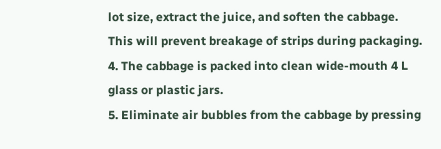lot size, extract the juice, and soften the cabbage. This will prevent breakage of strips during packaging.
4. The cabbage is packed into clean wide-mouth 4 L glass or plastic jars.
5. Eliminate air bubbles from the cabbage by pressing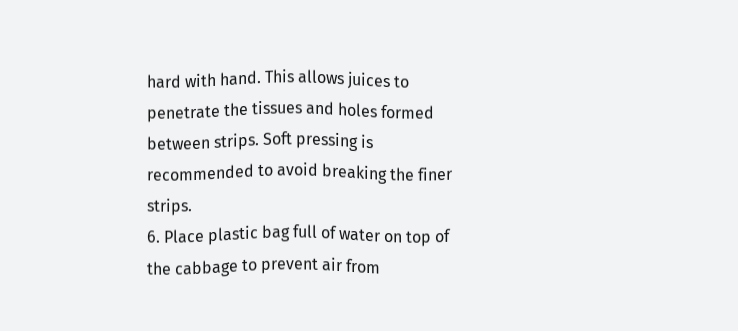hard with hand. This allows juices to penetrate the tissues and holes formed between strips. Soft pressing is recommended to avoid breaking the finer strips.
6. Place plastic bag full of water on top of the cabbage to prevent air from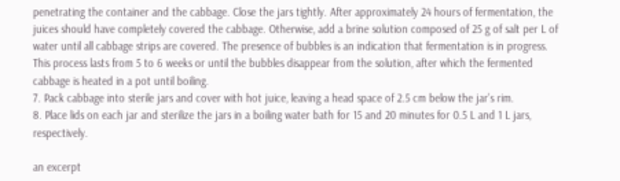penetrating the container and the cabbage. Close the jars tightly. After approximately 24 hours of fermentation, the juices should have completely covered the cabbage. Otherwise, add a brine solution composed of 25 g of salt per L of water until all cabbage strips are covered. The presence of bubbles is an indication that fermentation is in progress. This process lasts from 5 to 6 weeks or until the bubbles disappear from the solution, after which the fermented cabbage is heated in a pot until boiling.
7. Pack cabbage into sterile jars and cover with hot juice, leaving a head space of 2.5 cm below the jar’s rim.
8. Place lids on each jar and sterilize the jars in a boiling water bath for 15 and 20 minutes for 0.5 L and 1 L jars, respectively.

an excerpt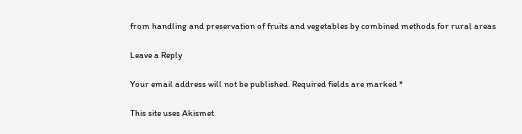from handling and preservation of fruits and vegetables by combined methods for rural areas

Leave a Reply

Your email address will not be published. Required fields are marked *

This site uses Akismet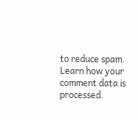to reduce spam. Learn how your comment data is processed.